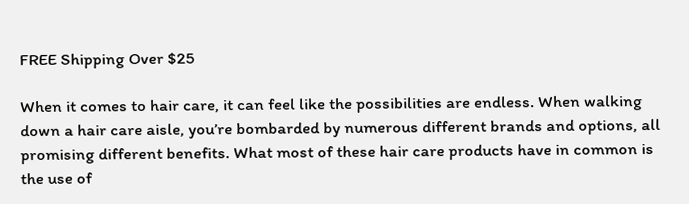FREE Shipping Over $25

When it comes to hair care, it can feel like the possibilities are endless. When walking down a hair care aisle, you’re bombarded by numerous different brands and options, all promising different benefits. What most of these hair care products have in common is the use of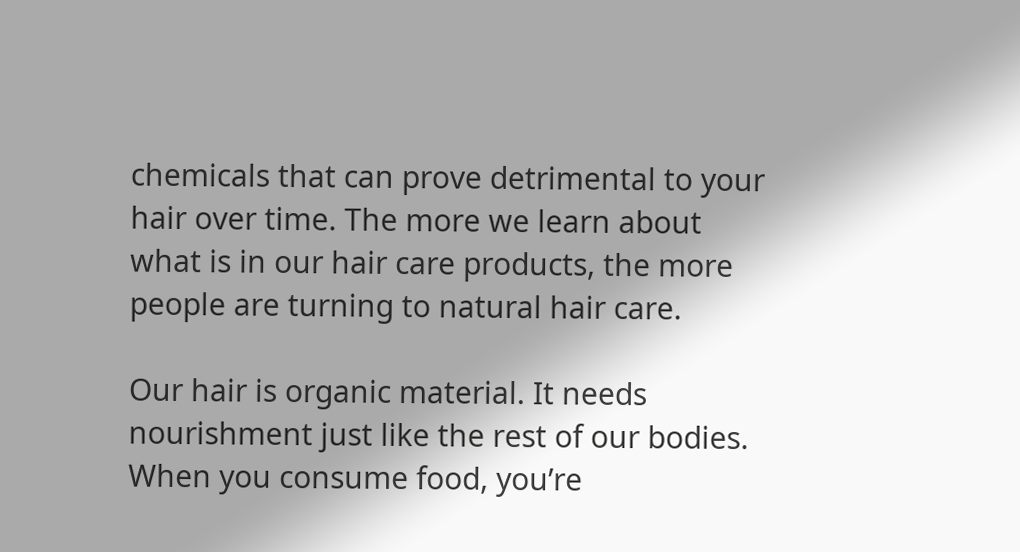chemicals that can prove detrimental to your hair over time. The more we learn about what is in our hair care products, the more people are turning to natural hair care.

Our hair is organic material. It needs nourishment just like the rest of our bodies. When you consume food, you’re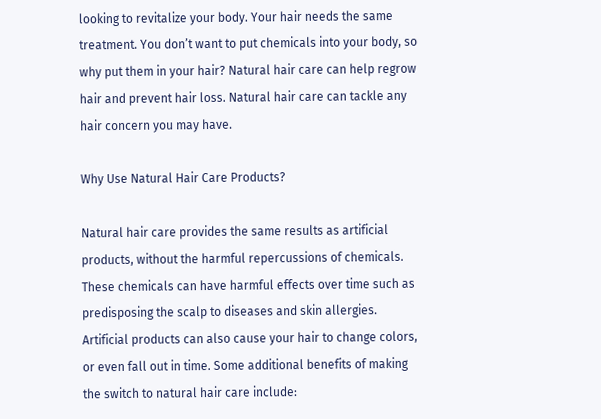looking to revitalize your body. Your hair needs the same treatment. You don’t want to put chemicals into your body, so why put them in your hair? Natural hair care can help regrow hair and prevent hair loss. Natural hair care can tackle any hair concern you may have.

Why Use Natural Hair Care Products?

Natural hair care provides the same results as artificial products, without the harmful repercussions of chemicals. These chemicals can have harmful effects over time such as predisposing the scalp to diseases and skin allergies. Artificial products can also cause your hair to change colors, or even fall out in time. Some additional benefits of making the switch to natural hair care include: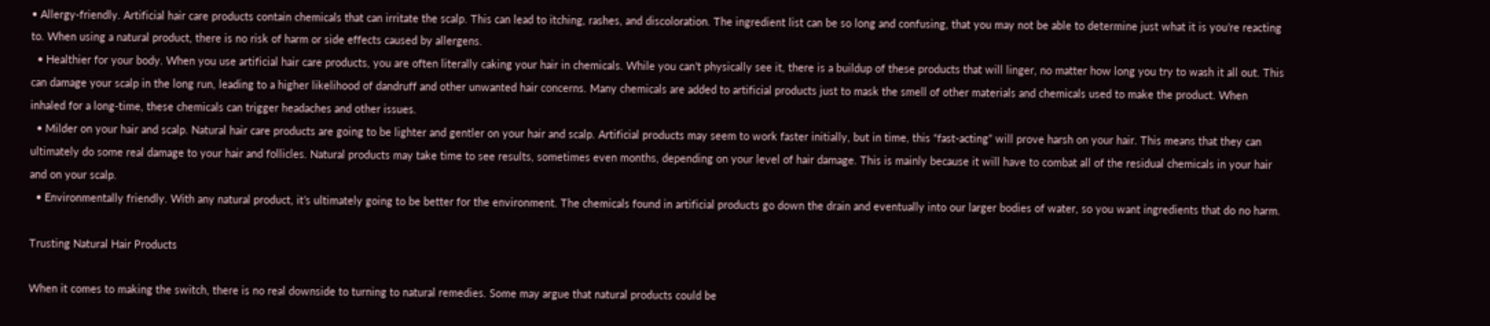• Allergy-friendly. Artificial hair care products contain chemicals that can irritate the scalp. This can lead to itching, rashes, and discoloration. The ingredient list can be so long and confusing, that you may not be able to determine just what it is you’re reacting to. When using a natural product, there is no risk of harm or side effects caused by allergens.
  • Healthier for your body. When you use artificial hair care products, you are often literally caking your hair in chemicals. While you can’t physically see it, there is a buildup of these products that will linger, no matter how long you try to wash it all out. This can damage your scalp in the long run, leading to a higher likelihood of dandruff and other unwanted hair concerns. Many chemicals are added to artificial products just to mask the smell of other materials and chemicals used to make the product. When inhaled for a long-time, these chemicals can trigger headaches and other issues.
  • Milder on your hair and scalp. Natural hair care products are going to be lighter and gentler on your hair and scalp. Artificial products may seem to work faster initially, but in time, this “fast-acting” will prove harsh on your hair. This means that they can ultimately do some real damage to your hair and follicles. Natural products may take time to see results, sometimes even months, depending on your level of hair damage. This is mainly because it will have to combat all of the residual chemicals in your hair and on your scalp.
  • Environmentally friendly. With any natural product, it’s ultimately going to be better for the environment. The chemicals found in artificial products go down the drain and eventually into our larger bodies of water, so you want ingredients that do no harm.

Trusting Natural Hair Products

When it comes to making the switch, there is no real downside to turning to natural remedies. Some may argue that natural products could be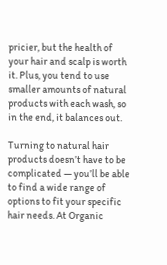pricier, but the health of your hair and scalp is worth it. Plus, you tend to use smaller amounts of natural products with each wash, so in the end, it balances out.

Turning to natural hair products doesn’t have to be complicated — you’ll be able to find a wide range of options to fit your specific hair needs. At Organic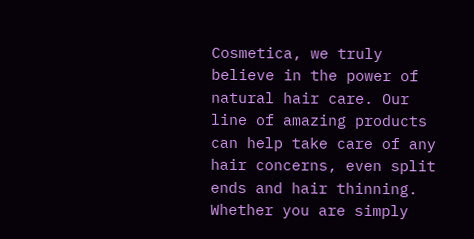Cosmetica, we truly believe in the power of natural hair care. Our line of amazing products can help take care of any hair concerns, even split ends and hair thinning. Whether you are simply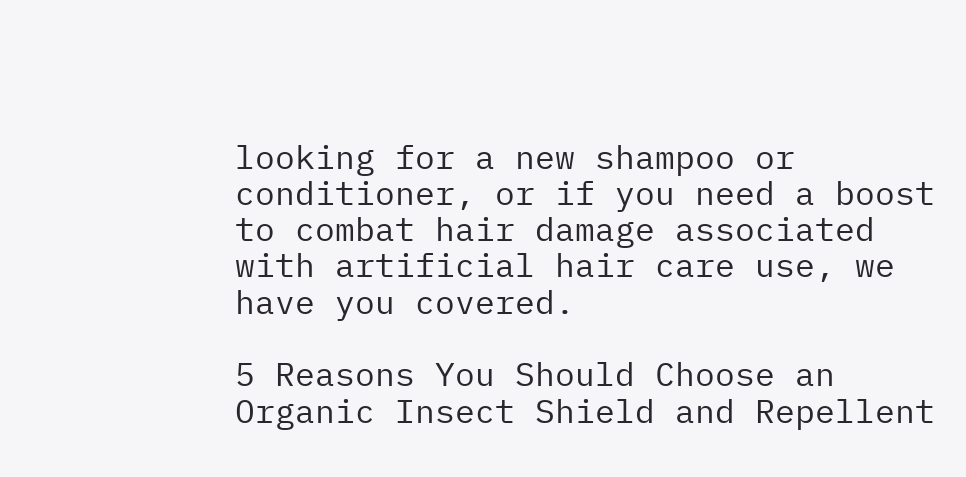looking for a new shampoo or conditioner, or if you need a boost to combat hair damage associated with artificial hair care use, we have you covered.

5 Reasons You Should Choose an Organic Insect Shield and Repellent